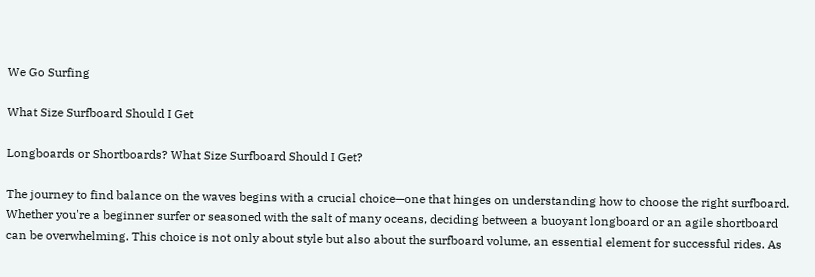We Go Surfing

What Size Surfboard Should I Get

Longboards or Shortboards? What Size Surfboard Should I Get?

The journey to find balance on the waves begins with a crucial choice—one that hinges on understanding how to choose the right surfboard. Whether you're a beginner surfer or seasoned with the salt of many oceans, deciding between a buoyant longboard or an agile shortboard can be overwhelming. This choice is not only about style but also about the surfboard volume, an essential element for successful rides. As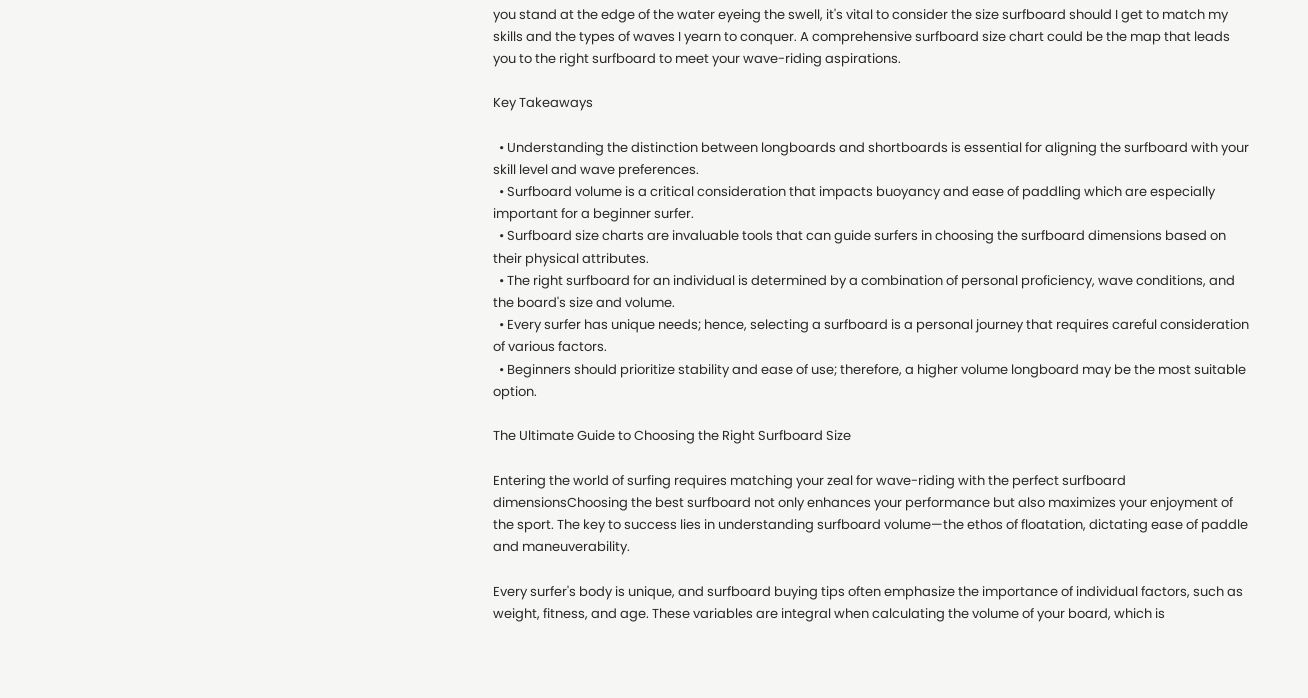you stand at the edge of the water eyeing the swell, it's vital to consider the size surfboard should I get to match my skills and the types of waves I yearn to conquer. A comprehensive surfboard size chart could be the map that leads you to the right surfboard to meet your wave-riding aspirations.

Key Takeaways

  • Understanding the distinction between longboards and shortboards is essential for aligning the surfboard with your skill level and wave preferences.
  • Surfboard volume is a critical consideration that impacts buoyancy and ease of paddling which are especially important for a beginner surfer.
  • Surfboard size charts are invaluable tools that can guide surfers in choosing the surfboard dimensions based on their physical attributes.
  • The right surfboard for an individual is determined by a combination of personal proficiency, wave conditions, and the board's size and volume.
  • Every surfer has unique needs; hence, selecting a surfboard is a personal journey that requires careful consideration of various factors.
  • Beginners should prioritize stability and ease of use; therefore, a higher volume longboard may be the most suitable option.

The Ultimate Guide to Choosing the Right Surfboard Size

Entering the world of surfing requires matching your zeal for wave-riding with the perfect surfboard dimensionsChoosing the best surfboard not only enhances your performance but also maximizes your enjoyment of the sport. The key to success lies in understanding surfboard volume—the ethos of floatation, dictating ease of paddle and maneuverability.

Every surfer's body is unique, and surfboard buying tips often emphasize the importance of individual factors, such as weight, fitness, and age. These variables are integral when calculating the volume of your board, which is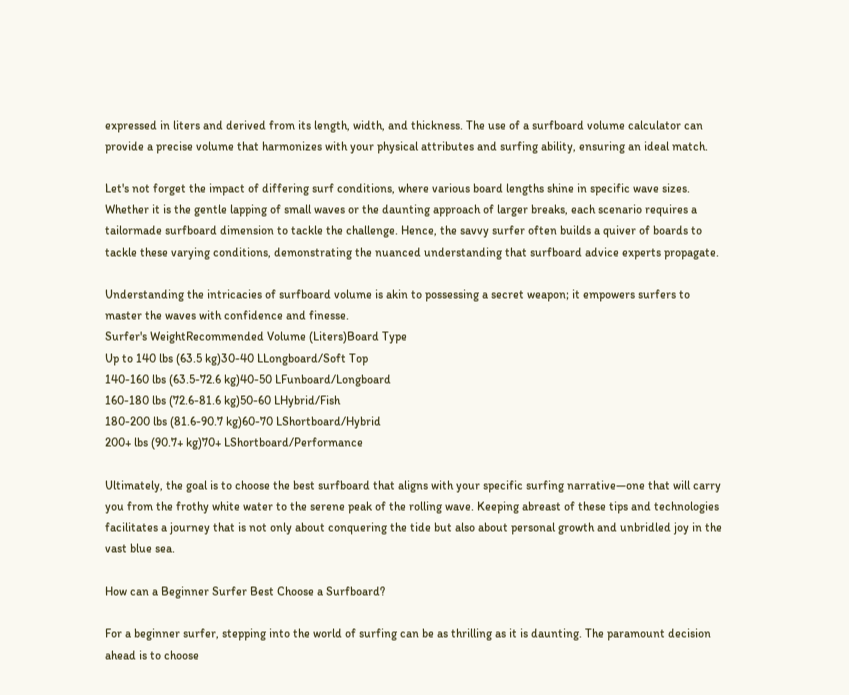expressed in liters and derived from its length, width, and thickness. The use of a surfboard volume calculator can provide a precise volume that harmonizes with your physical attributes and surfing ability, ensuring an ideal match.

Let's not forget the impact of differing surf conditions, where various board lengths shine in specific wave sizes. Whether it is the gentle lapping of small waves or the daunting approach of larger breaks, each scenario requires a tailormade surfboard dimension to tackle the challenge. Hence, the savvy surfer often builds a quiver of boards to tackle these varying conditions, demonstrating the nuanced understanding that surfboard advice experts propagate.

Understanding the intricacies of surfboard volume is akin to possessing a secret weapon; it empowers surfers to master the waves with confidence and finesse.
Surfer's WeightRecommended Volume (Liters)Board Type
Up to 140 lbs (63.5 kg)30-40 LLongboard/Soft Top
140-160 lbs (63.5-72.6 kg)40-50 LFunboard/Longboard
160-180 lbs (72.6-81.6 kg)50-60 LHybrid/Fish
180-200 lbs (81.6-90.7 kg)60-70 LShortboard/Hybrid
200+ lbs (90.7+ kg)70+ LShortboard/Performance

Ultimately, the goal is to choose the best surfboard that aligns with your specific surfing narrative—one that will carry you from the frothy white water to the serene peak of the rolling wave. Keeping abreast of these tips and technologies facilitates a journey that is not only about conquering the tide but also about personal growth and unbridled joy in the vast blue sea.

How can a Beginner Surfer Best Choose a Surfboard?

For a beginner surfer, stepping into the world of surfing can be as thrilling as it is daunting. The paramount decision ahead is to choose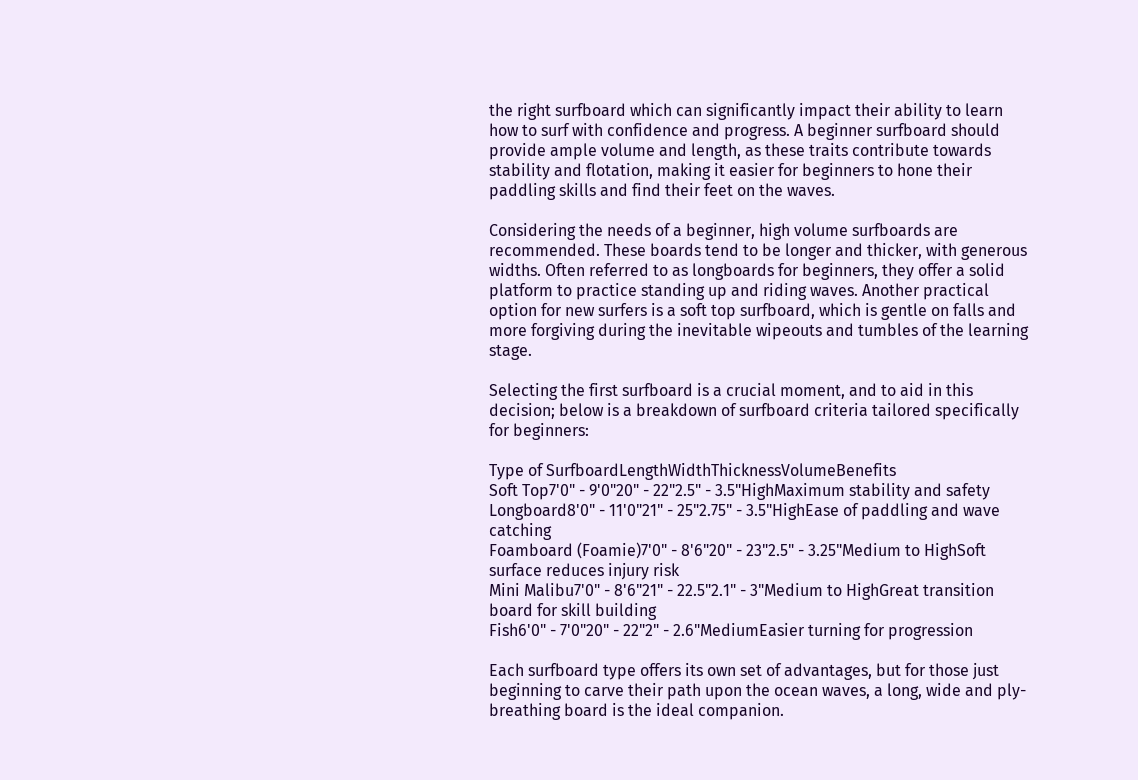the right surfboard which can significantly impact their ability to learn how to surf with confidence and progress. A beginner surfboard should provide ample volume and length, as these traits contribute towards stability and flotation, making it easier for beginners to hone their paddling skills and find their feet on the waves.

Considering the needs of a beginner, high volume surfboards are recommended. These boards tend to be longer and thicker, with generous widths. Often referred to as longboards for beginners, they offer a solid platform to practice standing up and riding waves. Another practical option for new surfers is a soft top surfboard, which is gentle on falls and more forgiving during the inevitable wipeouts and tumbles of the learning stage.

Selecting the first surfboard is a crucial moment, and to aid in this decision; below is a breakdown of surfboard criteria tailored specifically for beginners:

Type of SurfboardLengthWidthThicknessVolumeBenefits
Soft Top7'0" - 9'0"20" - 22"2.5" - 3.5"HighMaximum stability and safety
Longboard8'0" - 11'0"21" - 25"2.75" - 3.5"HighEase of paddling and wave catching
Foamboard (Foamie)7'0" - 8'6"20" - 23"2.5" - 3.25"Medium to HighSoft surface reduces injury risk
Mini Malibu7'0" - 8'6"21" - 22.5"2.1" - 3"Medium to HighGreat transition board for skill building
Fish6'0" - 7'0"20" - 22"2" - 2.6"MediumEasier turning for progression

Each surfboard type offers its own set of advantages, but for those just beginning to carve their path upon the ocean waves, a long, wide and ply-breathing board is the ideal companion.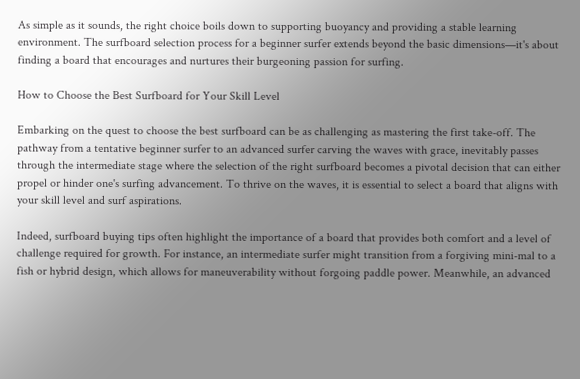As simple as it sounds, the right choice boils down to supporting buoyancy and providing a stable learning environment. The surfboard selection process for a beginner surfer extends beyond the basic dimensions—it's about finding a board that encourages and nurtures their burgeoning passion for surfing.

How to Choose the Best Surfboard for Your Skill Level

Embarking on the quest to choose the best surfboard can be as challenging as mastering the first take-off. The pathway from a tentative beginner surfer to an advanced surfer carving the waves with grace, inevitably passes through the intermediate stage where the selection of the right surfboard becomes a pivotal decision that can either propel or hinder one's surfing advancement. To thrive on the waves, it is essential to select a board that aligns with your skill level and surf aspirations.

Indeed, surfboard buying tips often highlight the importance of a board that provides both comfort and a level of challenge required for growth. For instance, an intermediate surfer might transition from a forgiving mini-mal to a fish or hybrid design, which allows for maneuverability without forgoing paddle power. Meanwhile, an advanced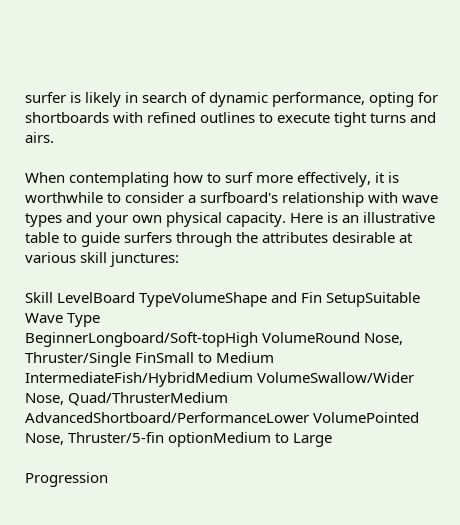surfer is likely in search of dynamic performance, opting for shortboards with refined outlines to execute tight turns and airs.

When contemplating how to surf more effectively, it is worthwhile to consider a surfboard's relationship with wave types and your own physical capacity. Here is an illustrative table to guide surfers through the attributes desirable at various skill junctures:

Skill LevelBoard TypeVolumeShape and Fin SetupSuitable Wave Type
BeginnerLongboard/Soft-topHigh VolumeRound Nose, Thruster/Single FinSmall to Medium
IntermediateFish/HybridMedium VolumeSwallow/Wider Nose, Quad/ThrusterMedium
AdvancedShortboard/PerformanceLower VolumePointed Nose, Thruster/5-fin optionMedium to Large

Progression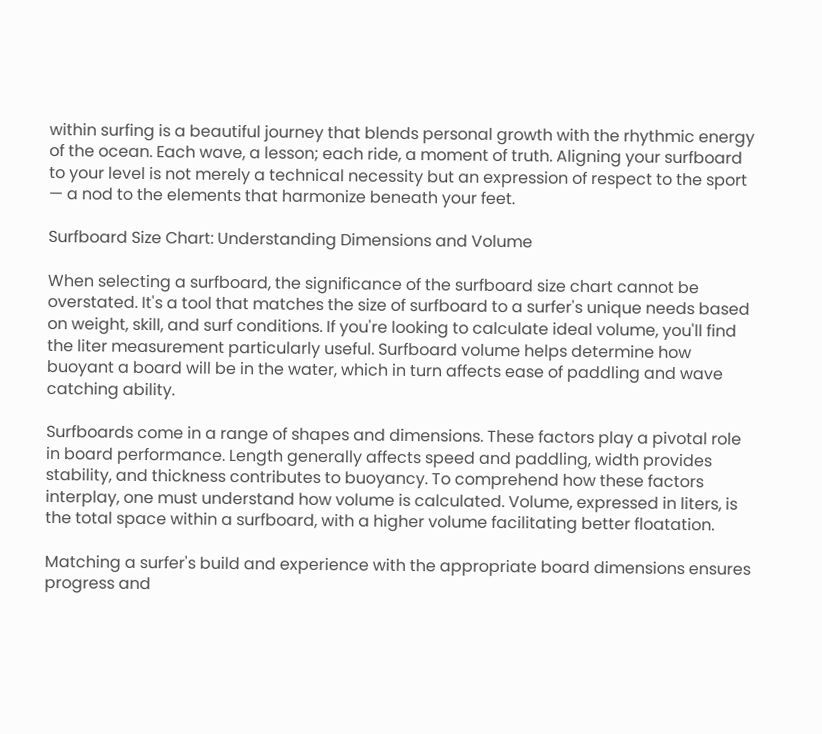within surfing is a beautiful journey that blends personal growth with the rhythmic energy of the ocean. Each wave, a lesson; each ride, a moment of truth. Aligning your surfboard to your level is not merely a technical necessity but an expression of respect to the sport — a nod to the elements that harmonize beneath your feet.

Surfboard Size Chart: Understanding Dimensions and Volume

When selecting a surfboard, the significance of the surfboard size chart cannot be overstated. It's a tool that matches the size of surfboard to a surfer's unique needs based on weight, skill, and surf conditions. If you're looking to calculate ideal volume, you'll find the liter measurement particularly useful. Surfboard volume helps determine how buoyant a board will be in the water, which in turn affects ease of paddling and wave catching ability.

Surfboards come in a range of shapes and dimensions. These factors play a pivotal role in board performance. Length generally affects speed and paddling, width provides stability, and thickness contributes to buoyancy. To comprehend how these factors interplay, one must understand how volume is calculated. Volume, expressed in liters, is the total space within a surfboard, with a higher volume facilitating better floatation.

Matching a surfer's build and experience with the appropriate board dimensions ensures progress and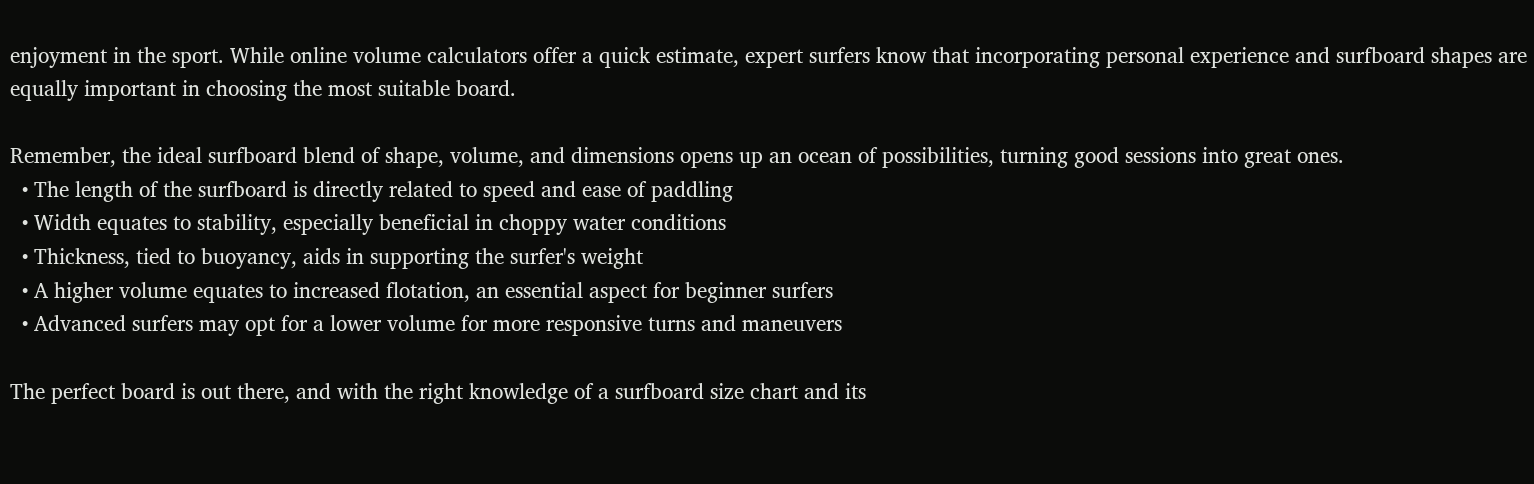enjoyment in the sport. While online volume calculators offer a quick estimate, expert surfers know that incorporating personal experience and surfboard shapes are equally important in choosing the most suitable board.

Remember, the ideal surfboard blend of shape, volume, and dimensions opens up an ocean of possibilities, turning good sessions into great ones.
  • The length of the surfboard is directly related to speed and ease of paddling
  • Width equates to stability, especially beneficial in choppy water conditions
  • Thickness, tied to buoyancy, aids in supporting the surfer's weight
  • A higher volume equates to increased flotation, an essential aspect for beginner surfers
  • Advanced surfers may opt for a lower volume for more responsive turns and maneuvers

The perfect board is out there, and with the right knowledge of a surfboard size chart and its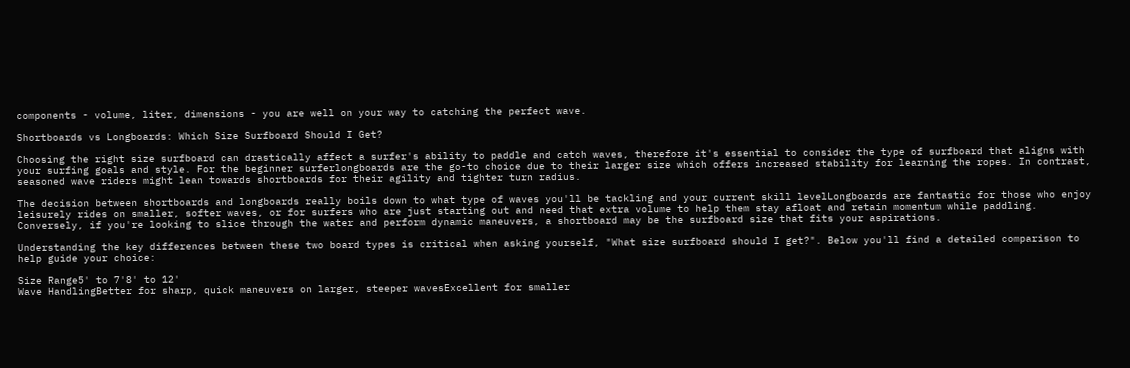components - volume, liter, dimensions - you are well on your way to catching the perfect wave.

Shortboards vs Longboards: Which Size Surfboard Should I Get?

Choosing the right size surfboard can drastically affect a surfer's ability to paddle and catch waves, therefore it's essential to consider the type of surfboard that aligns with your surfing goals and style. For the beginner surferlongboards are the go-to choice due to their larger size which offers increased stability for learning the ropes. In contrast, seasoned wave riders might lean towards shortboards for their agility and tighter turn radius.

The decision between shortboards and longboards really boils down to what type of waves you'll be tackling and your current skill levelLongboards are fantastic for those who enjoy leisurely rides on smaller, softer waves, or for surfers who are just starting out and need that extra volume to help them stay afloat and retain momentum while paddling. Conversely, if you're looking to slice through the water and perform dynamic maneuvers, a shortboard may be the surfboard size that fits your aspirations.

Understanding the key differences between these two board types is critical when asking yourself, "What size surfboard should I get?". Below you'll find a detailed comparison to help guide your choice:

Size Range5' to 7'8' to 12'
Wave HandlingBetter for sharp, quick maneuvers on larger, steeper wavesExcellent for smaller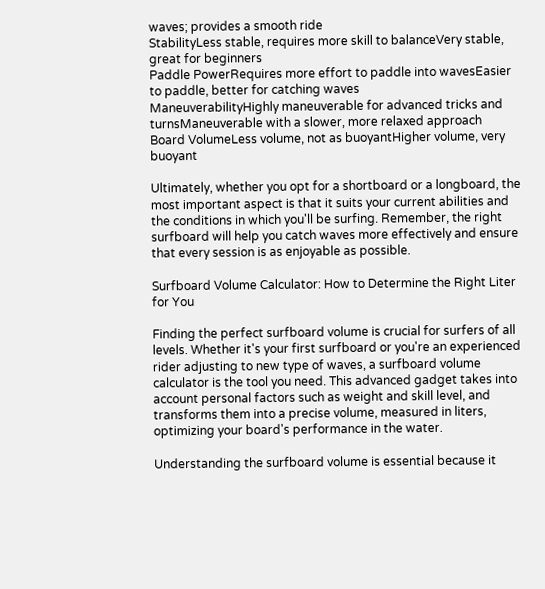waves; provides a smooth ride
StabilityLess stable, requires more skill to balanceVery stable, great for beginners
Paddle PowerRequires more effort to paddle into wavesEasier to paddle, better for catching waves
ManeuverabilityHighly maneuverable for advanced tricks and turnsManeuverable with a slower, more relaxed approach
Board VolumeLess volume, not as buoyantHigher volume, very buoyant

Ultimately, whether you opt for a shortboard or a longboard, the most important aspect is that it suits your current abilities and the conditions in which you'll be surfing. Remember, the right surfboard will help you catch waves more effectively and ensure that every session is as enjoyable as possible.

Surfboard Volume Calculator: How to Determine the Right Liter for You

Finding the perfect surfboard volume is crucial for surfers of all levels. Whether it's your first surfboard or you're an experienced rider adjusting to new type of waves, a surfboard volume calculator is the tool you need. This advanced gadget takes into account personal factors such as weight and skill level, and transforms them into a precise volume, measured in liters, optimizing your board's performance in the water.

Understanding the surfboard volume is essential because it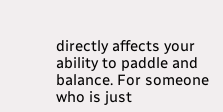directly affects your ability to paddle and balance. For someone who is just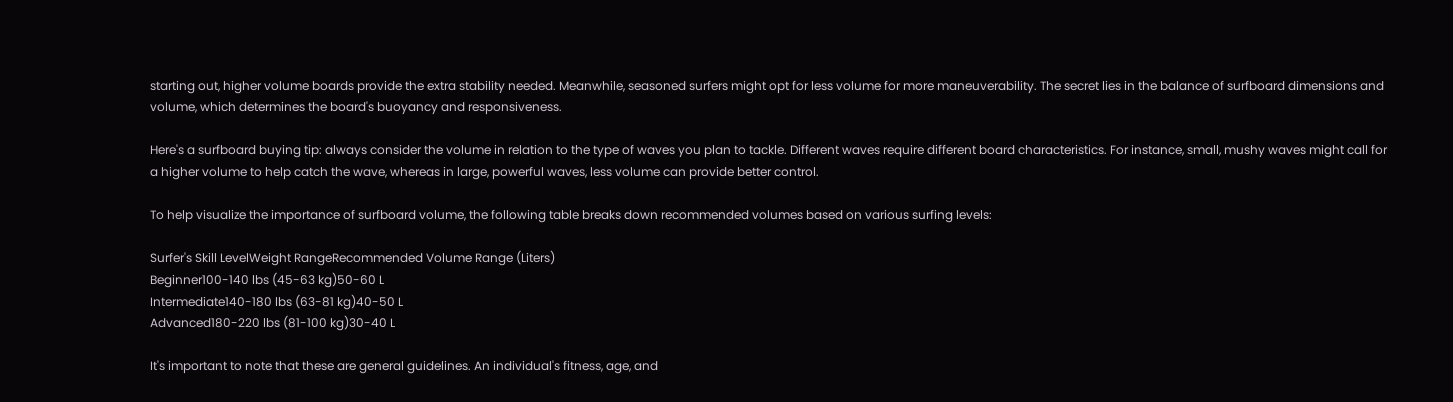starting out, higher volume boards provide the extra stability needed. Meanwhile, seasoned surfers might opt for less volume for more maneuverability. The secret lies in the balance of surfboard dimensions and volume, which determines the board's buoyancy and responsiveness.

Here's a surfboard buying tip: always consider the volume in relation to the type of waves you plan to tackle. Different waves require different board characteristics. For instance, small, mushy waves might call for a higher volume to help catch the wave, whereas in large, powerful waves, less volume can provide better control.

To help visualize the importance of surfboard volume, the following table breaks down recommended volumes based on various surfing levels:

Surfer's Skill LevelWeight RangeRecommended Volume Range (Liters)
Beginner100-140 lbs (45-63 kg)50-60 L
Intermediate140-180 lbs (63-81 kg)40-50 L
Advanced180-220 lbs (81-100 kg)30-40 L

It's important to note that these are general guidelines. An individual's fitness, age, and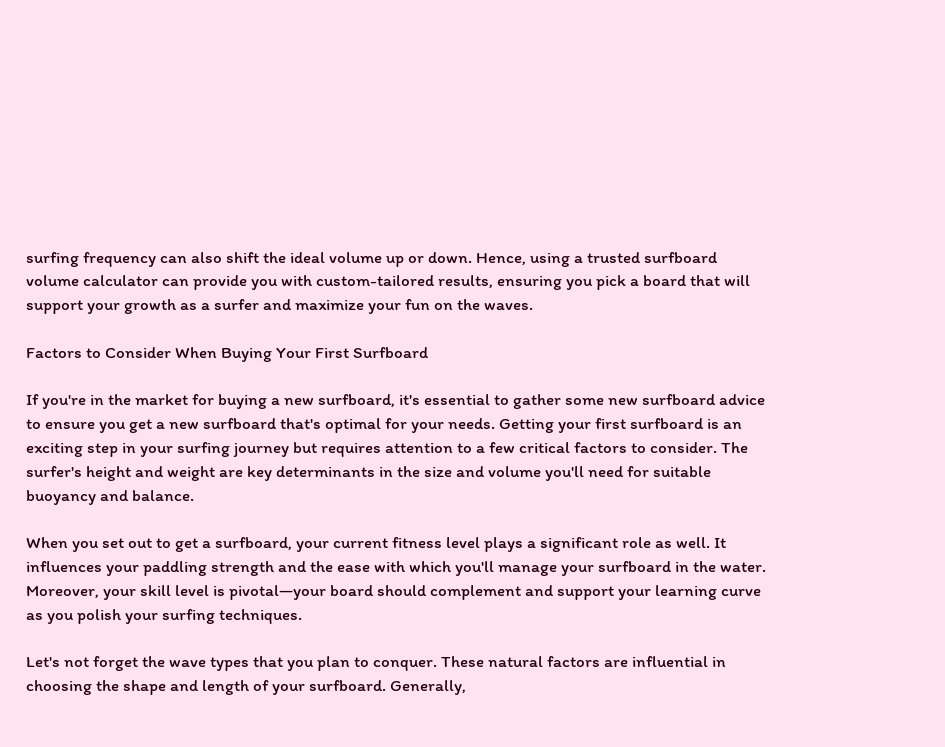surfing frequency can also shift the ideal volume up or down. Hence, using a trusted surfboard volume calculator can provide you with custom-tailored results, ensuring you pick a board that will support your growth as a surfer and maximize your fun on the waves.

Factors to Consider When Buying Your First Surfboard

If you're in the market for buying a new surfboard, it's essential to gather some new surfboard advice to ensure you get a new surfboard that's optimal for your needs. Getting your first surfboard is an exciting step in your surfing journey but requires attention to a few critical factors to consider. The surfer's height and weight are key determinants in the size and volume you'll need for suitable buoyancy and balance.

When you set out to get a surfboard, your current fitness level plays a significant role as well. It influences your paddling strength and the ease with which you'll manage your surfboard in the water. Moreover, your skill level is pivotal—your board should complement and support your learning curve as you polish your surfing techniques.

Let's not forget the wave types that you plan to conquer. These natural factors are influential in choosing the shape and length of your surfboard. Generally,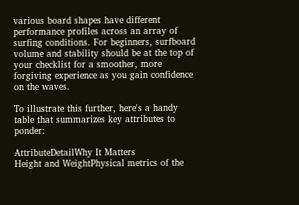various board shapes have different performance profiles across an array of surfing conditions. For beginners, surfboard volume and stability should be at the top of your checklist for a smoother, more forgiving experience as you gain confidence on the waves.

To illustrate this further, here's a handy table that summarizes key attributes to ponder:

AttributeDetailWhy It Matters
Height and WeightPhysical metrics of the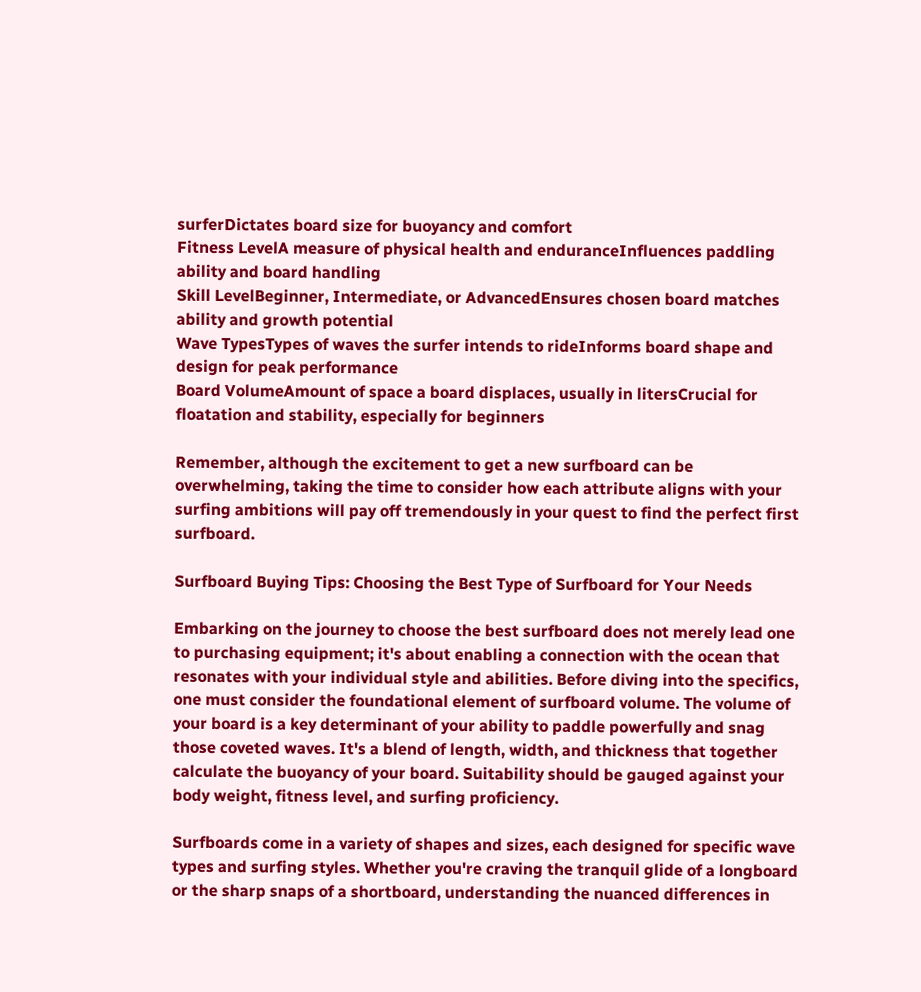surferDictates board size for buoyancy and comfort
Fitness LevelA measure of physical health and enduranceInfluences paddling ability and board handling
Skill LevelBeginner, Intermediate, or AdvancedEnsures chosen board matches ability and growth potential
Wave TypesTypes of waves the surfer intends to rideInforms board shape and design for peak performance
Board VolumeAmount of space a board displaces, usually in litersCrucial for floatation and stability, especially for beginners

Remember, although the excitement to get a new surfboard can be overwhelming, taking the time to consider how each attribute aligns with your surfing ambitions will pay off tremendously in your quest to find the perfect first surfboard.

Surfboard Buying Tips: Choosing the Best Type of Surfboard for Your Needs

Embarking on the journey to choose the best surfboard does not merely lead one to purchasing equipment; it's about enabling a connection with the ocean that resonates with your individual style and abilities. Before diving into the specifics, one must consider the foundational element of surfboard volume. The volume of your board is a key determinant of your ability to paddle powerfully and snag those coveted waves. It's a blend of length, width, and thickness that together calculate the buoyancy of your board. Suitability should be gauged against your body weight, fitness level, and surfing proficiency.

Surfboards come in a variety of shapes and sizes, each designed for specific wave types and surfing styles. Whether you're craving the tranquil glide of a longboard or the sharp snaps of a shortboard, understanding the nuanced differences in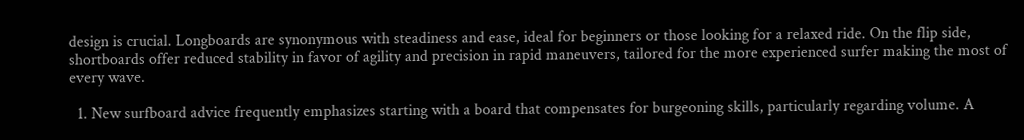design is crucial. Longboards are synonymous with steadiness and ease, ideal for beginners or those looking for a relaxed ride. On the flip side, shortboards offer reduced stability in favor of agility and precision in rapid maneuvers, tailored for the more experienced surfer making the most of every wave.

  1. New surfboard advice frequently emphasizes starting with a board that compensates for burgeoning skills, particularly regarding volume. A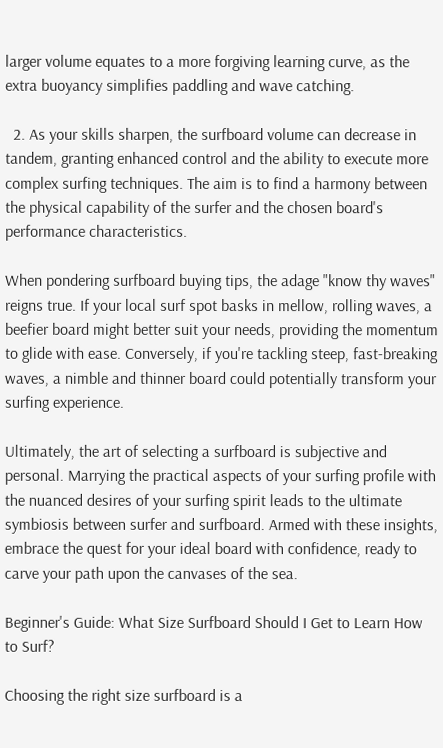larger volume equates to a more forgiving learning curve, as the extra buoyancy simplifies paddling and wave catching.

  2. As your skills sharpen, the surfboard volume can decrease in tandem, granting enhanced control and the ability to execute more complex surfing techniques. The aim is to find a harmony between the physical capability of the surfer and the chosen board's performance characteristics.

When pondering surfboard buying tips, the adage "know thy waves" reigns true. If your local surf spot basks in mellow, rolling waves, a beefier board might better suit your needs, providing the momentum to glide with ease. Conversely, if you're tackling steep, fast-breaking waves, a nimble and thinner board could potentially transform your surfing experience.

Ultimately, the art of selecting a surfboard is subjective and personal. Marrying the practical aspects of your surfing profile with the nuanced desires of your surfing spirit leads to the ultimate symbiosis between surfer and surfboard. Armed with these insights, embrace the quest for your ideal board with confidence, ready to carve your path upon the canvases of the sea.

Beginner's Guide: What Size Surfboard Should I Get to Learn How to Surf?

Choosing the right size surfboard is a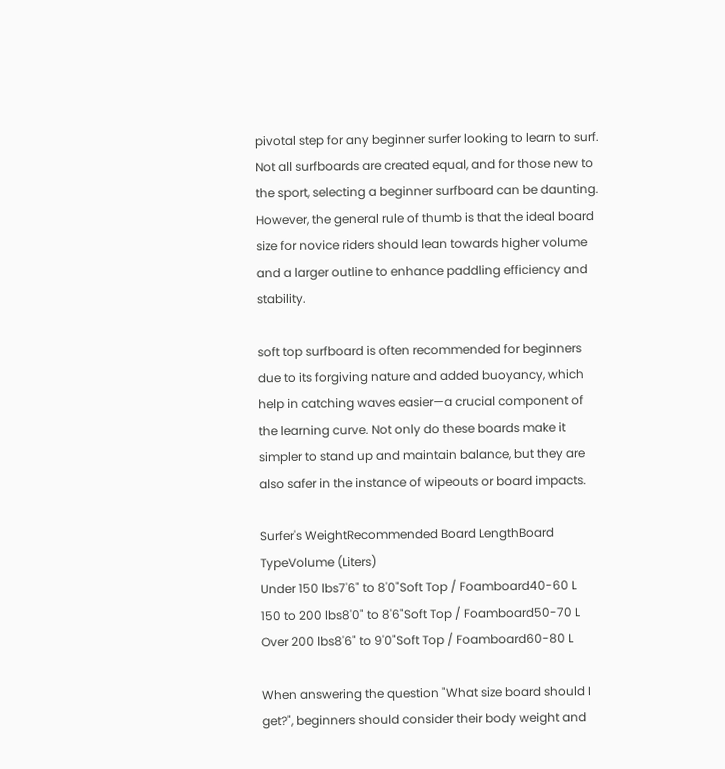pivotal step for any beginner surfer looking to learn to surf. Not all surfboards are created equal, and for those new to the sport, selecting a beginner surfboard can be daunting. However, the general rule of thumb is that the ideal board size for novice riders should lean towards higher volume and a larger outline to enhance paddling efficiency and stability.

soft top surfboard is often recommended for beginners due to its forgiving nature and added buoyancy, which help in catching waves easier—a crucial component of the learning curve. Not only do these boards make it simpler to stand up and maintain balance, but they are also safer in the instance of wipeouts or board impacts.

Surfer's WeightRecommended Board LengthBoard TypeVolume (Liters)
Under 150 lbs7'6" to 8'0"Soft Top / Foamboard40-60 L
150 to 200 lbs8'0" to 8'6"Soft Top / Foamboard50-70 L
Over 200 lbs8'6" to 9'0"Soft Top / Foamboard60-80 L

When answering the question "What size board should I get?", beginners should consider their body weight and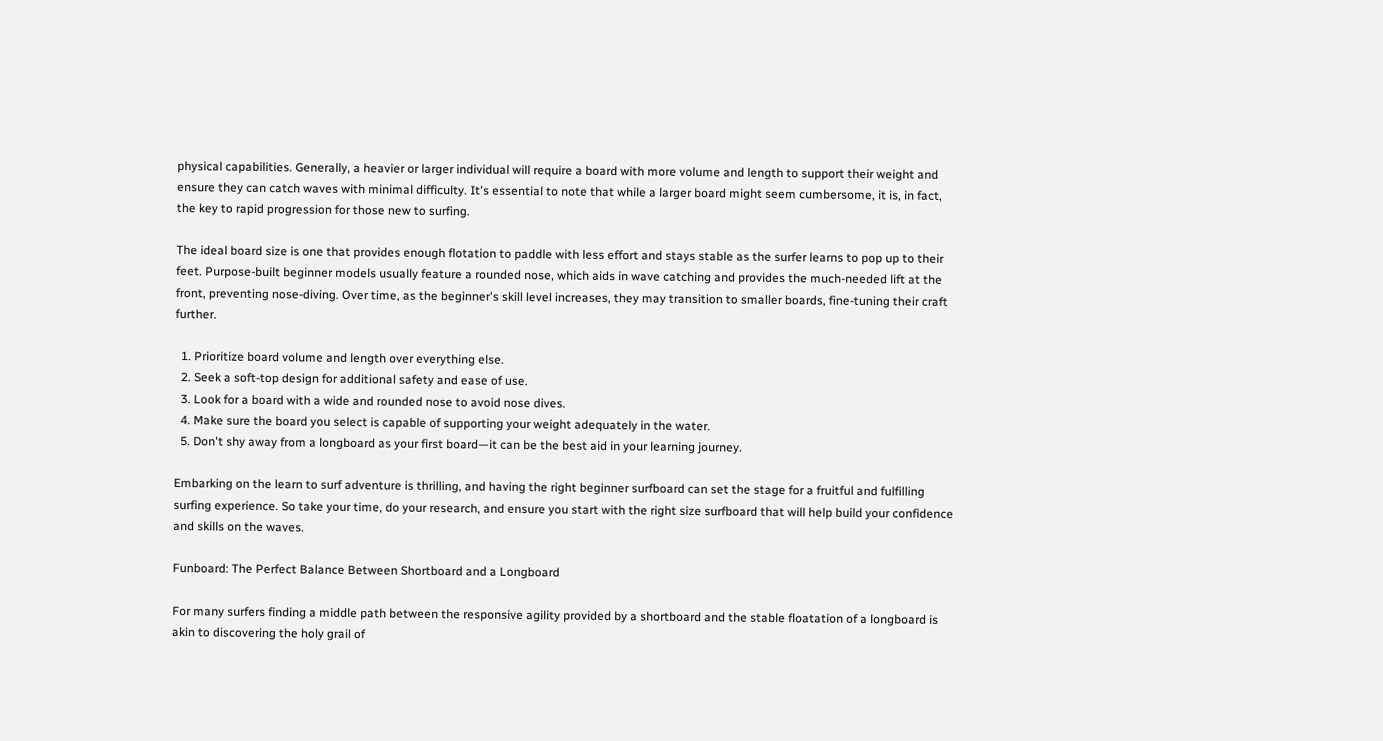physical capabilities. Generally, a heavier or larger individual will require a board with more volume and length to support their weight and ensure they can catch waves with minimal difficulty. It's essential to note that while a larger board might seem cumbersome, it is, in fact, the key to rapid progression for those new to surfing.

The ideal board size is one that provides enough flotation to paddle with less effort and stays stable as the surfer learns to pop up to their feet. Purpose-built beginner models usually feature a rounded nose, which aids in wave catching and provides the much-needed lift at the front, preventing nose-diving. Over time, as the beginner's skill level increases, they may transition to smaller boards, fine-tuning their craft further.

  1. Prioritize board volume and length over everything else.
  2. Seek a soft-top design for additional safety and ease of use.
  3. Look for a board with a wide and rounded nose to avoid nose dives.
  4. Make sure the board you select is capable of supporting your weight adequately in the water.
  5. Don't shy away from a longboard as your first board—it can be the best aid in your learning journey.

Embarking on the learn to surf adventure is thrilling, and having the right beginner surfboard can set the stage for a fruitful and fulfilling surfing experience. So take your time, do your research, and ensure you start with the right size surfboard that will help build your confidence and skills on the waves.

Funboard: The Perfect Balance Between Shortboard and a Longboard

For many surfers finding a middle path between the responsive agility provided by a shortboard and the stable floatation of a longboard is akin to discovering the holy grail of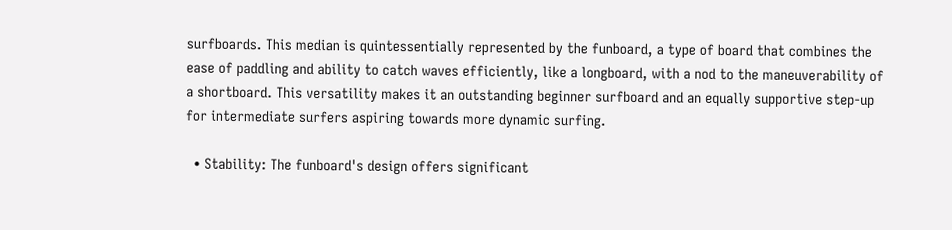surfboards. This median is quintessentially represented by the funboard, a type of board that combines the ease of paddling and ability to catch waves efficiently, like a longboard, with a nod to the maneuverability of a shortboard. This versatility makes it an outstanding beginner surfboard and an equally supportive step-up for intermediate surfers aspiring towards more dynamic surfing.

  • Stability: The funboard's design offers significant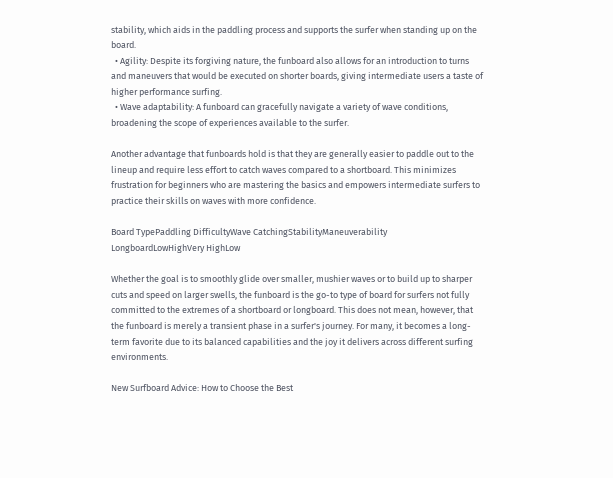stability, which aids in the paddling process and supports the surfer when standing up on the board.
  • Agility: Despite its forgiving nature, the funboard also allows for an introduction to turns and maneuvers that would be executed on shorter boards, giving intermediate users a taste of higher performance surfing.
  • Wave adaptability: A funboard can gracefully navigate a variety of wave conditions, broadening the scope of experiences available to the surfer.

Another advantage that funboards hold is that they are generally easier to paddle out to the lineup and require less effort to catch waves compared to a shortboard. This minimizes frustration for beginners who are mastering the basics and empowers intermediate surfers to practice their skills on waves with more confidence.

Board TypePaddling DifficultyWave CatchingStabilityManeuverability
LongboardLowHighVery HighLow

Whether the goal is to smoothly glide over smaller, mushier waves or to build up to sharper cuts and speed on larger swells, the funboard is the go-to type of board for surfers not fully committed to the extremes of a shortboard or longboard. This does not mean, however, that the funboard is merely a transient phase in a surfer's journey. For many, it becomes a long-term favorite due to its balanced capabilities and the joy it delivers across different surfing environments.

New Surfboard Advice: How to Choose the Best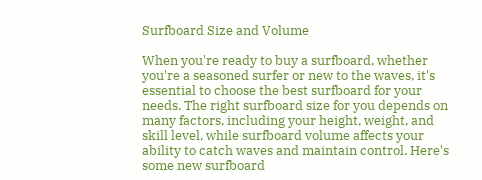Surfboard Size and Volume

When you're ready to buy a surfboard, whether you're a seasoned surfer or new to the waves, it's essential to choose the best surfboard for your needs. The right surfboard size for you depends on many factors, including your height, weight, and skill level, while surfboard volume affects your ability to catch waves and maintain control. Here's some new surfboard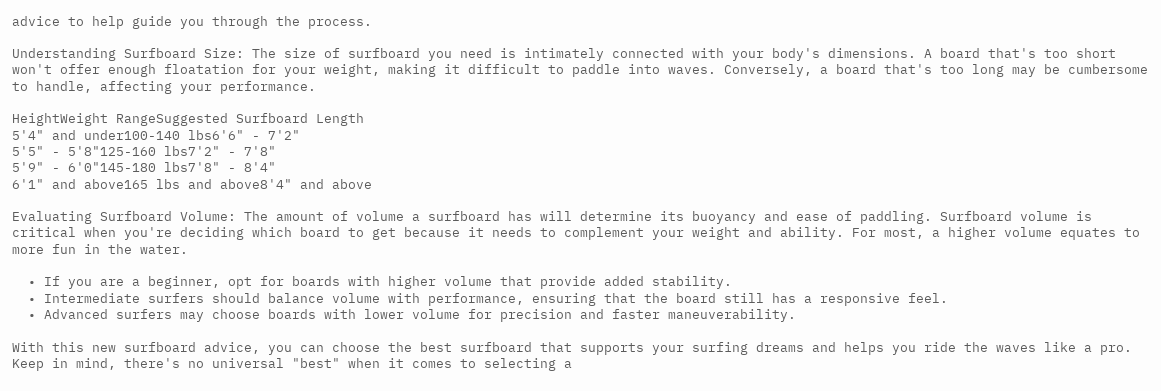advice to help guide you through the process.

Understanding Surfboard Size: The size of surfboard you need is intimately connected with your body's dimensions. A board that's too short won't offer enough floatation for your weight, making it difficult to paddle into waves. Conversely, a board that's too long may be cumbersome to handle, affecting your performance.

HeightWeight RangeSuggested Surfboard Length
5'4" and under100-140 lbs6'6" - 7'2"
5'5" - 5'8"125-160 lbs7'2" - 7'8"
5'9" - 6'0"145-180 lbs7'8" - 8'4"
6'1" and above165 lbs and above8'4" and above

Evaluating Surfboard Volume: The amount of volume a surfboard has will determine its buoyancy and ease of paddling. Surfboard volume is critical when you're deciding which board to get because it needs to complement your weight and ability. For most, a higher volume equates to more fun in the water.

  • If you are a beginner, opt for boards with higher volume that provide added stability.
  • Intermediate surfers should balance volume with performance, ensuring that the board still has a responsive feel.
  • Advanced surfers may choose boards with lower volume for precision and faster maneuverability.

With this new surfboard advice, you can choose the best surfboard that supports your surfing dreams and helps you ride the waves like a pro. Keep in mind, there's no universal "best" when it comes to selecting a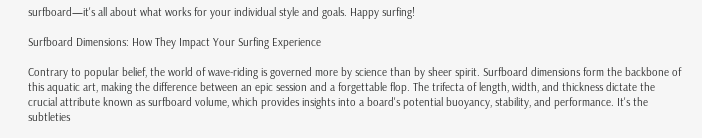surfboard—it's all about what works for your individual style and goals. Happy surfing!

Surfboard Dimensions: How They Impact Your Surfing Experience

Contrary to popular belief, the world of wave-riding is governed more by science than by sheer spirit. Surfboard dimensions form the backbone of this aquatic art, making the difference between an epic session and a forgettable flop. The trifecta of length, width, and thickness dictate the crucial attribute known as surfboard volume, which provides insights into a board's potential buoyancy, stability, and performance. It's the subtleties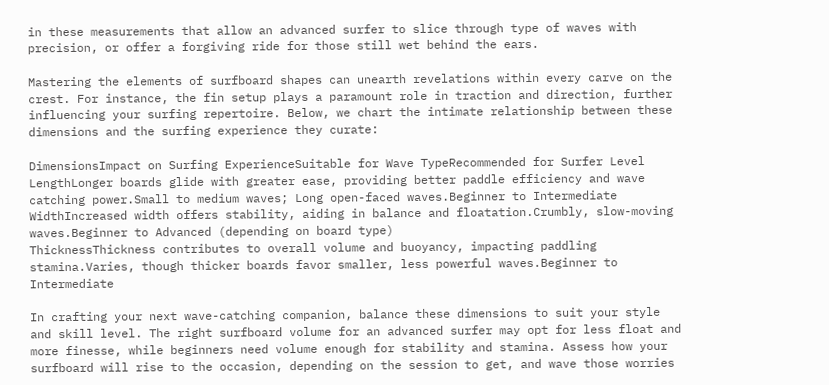in these measurements that allow an advanced surfer to slice through type of waves with precision, or offer a forgiving ride for those still wet behind the ears.

Mastering the elements of surfboard shapes can unearth revelations within every carve on the crest. For instance, the fin setup plays a paramount role in traction and direction, further influencing your surfing repertoire. Below, we chart the intimate relationship between these dimensions and the surfing experience they curate:

DimensionsImpact on Surfing ExperienceSuitable for Wave TypeRecommended for Surfer Level
LengthLonger boards glide with greater ease, providing better paddle efficiency and wave catching power.Small to medium waves; Long open-faced waves.Beginner to Intermediate
WidthIncreased width offers stability, aiding in balance and floatation.Crumbly, slow-moving waves.Beginner to Advanced (depending on board type)
ThicknessThickness contributes to overall volume and buoyancy, impacting paddling stamina.Varies, though thicker boards favor smaller, less powerful waves.Beginner to Intermediate

In crafting your next wave-catching companion, balance these dimensions to suit your style and skill level. The right surfboard volume for an advanced surfer may opt for less float and more finesse, while beginners need volume enough for stability and stamina. Assess how your surfboard will rise to the occasion, depending on the session to get, and wave those worries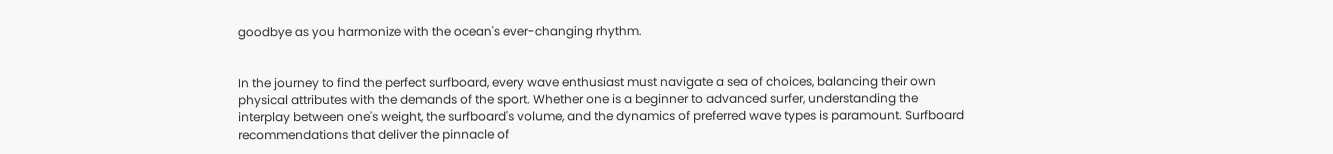goodbye as you harmonize with the ocean's ever-changing rhythm.


In the journey to find the perfect surfboard, every wave enthusiast must navigate a sea of choices, balancing their own physical attributes with the demands of the sport. Whether one is a beginner to advanced surfer, understanding the interplay between one's weight, the surfboard's volume, and the dynamics of preferred wave types is paramount. Surfboard recommendations that deliver the pinnacle of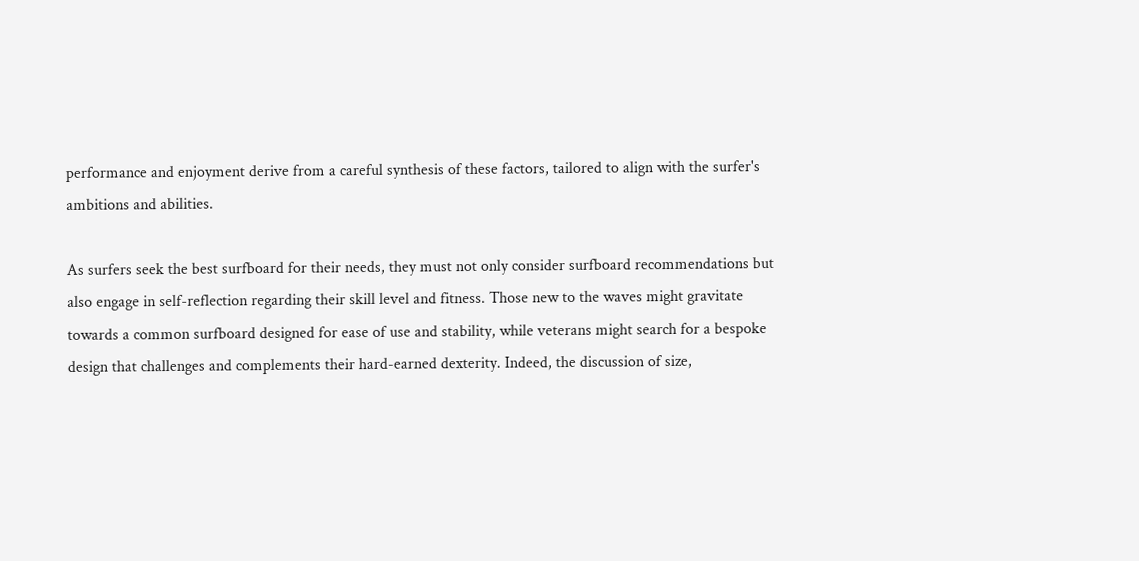performance and enjoyment derive from a careful synthesis of these factors, tailored to align with the surfer's ambitions and abilities.

As surfers seek the best surfboard for their needs, they must not only consider surfboard recommendations but also engage in self-reflection regarding their skill level and fitness. Those new to the waves might gravitate towards a common surfboard designed for ease of use and stability, while veterans might search for a bespoke design that challenges and complements their hard-earned dexterity. Indeed, the discussion of size,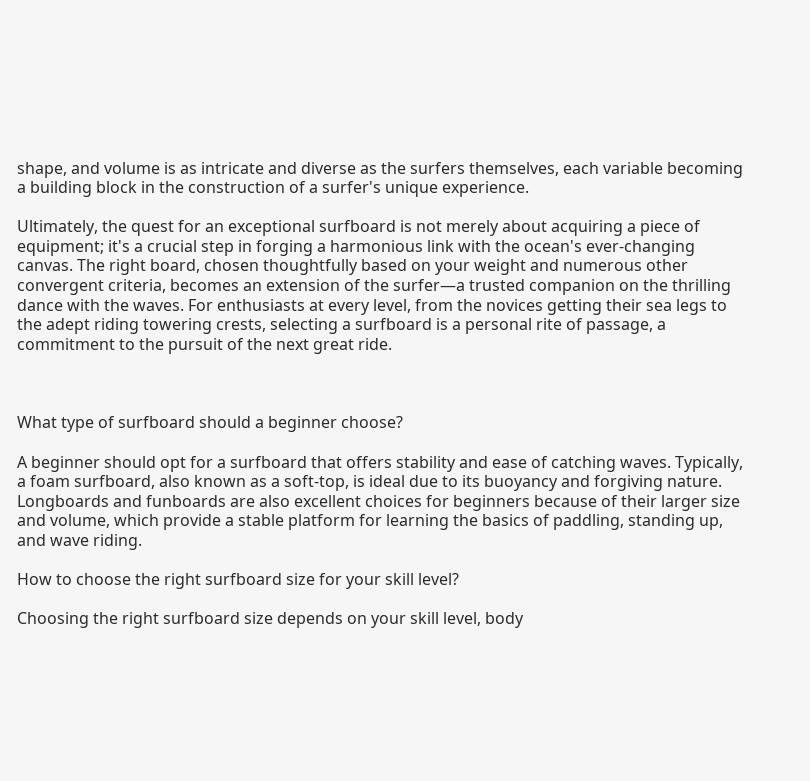shape, and volume is as intricate and diverse as the surfers themselves, each variable becoming a building block in the construction of a surfer's unique experience.

Ultimately, the quest for an exceptional surfboard is not merely about acquiring a piece of equipment; it's a crucial step in forging a harmonious link with the ocean's ever-changing canvas. The right board, chosen thoughtfully based on your weight and numerous other convergent criteria, becomes an extension of the surfer—a trusted companion on the thrilling dance with the waves. For enthusiasts at every level, from the novices getting their sea legs to the adept riding towering crests, selecting a surfboard is a personal rite of passage, a commitment to the pursuit of the next great ride.



What type of surfboard should a beginner choose?

A beginner should opt for a surfboard that offers stability and ease of catching waves. Typically, a foam surfboard, also known as a soft-top, is ideal due to its buoyancy and forgiving nature. Longboards and funboards are also excellent choices for beginners because of their larger size and volume, which provide a stable platform for learning the basics of paddling, standing up, and wave riding.

How to choose the right surfboard size for your skill level?

Choosing the right surfboard size depends on your skill level, body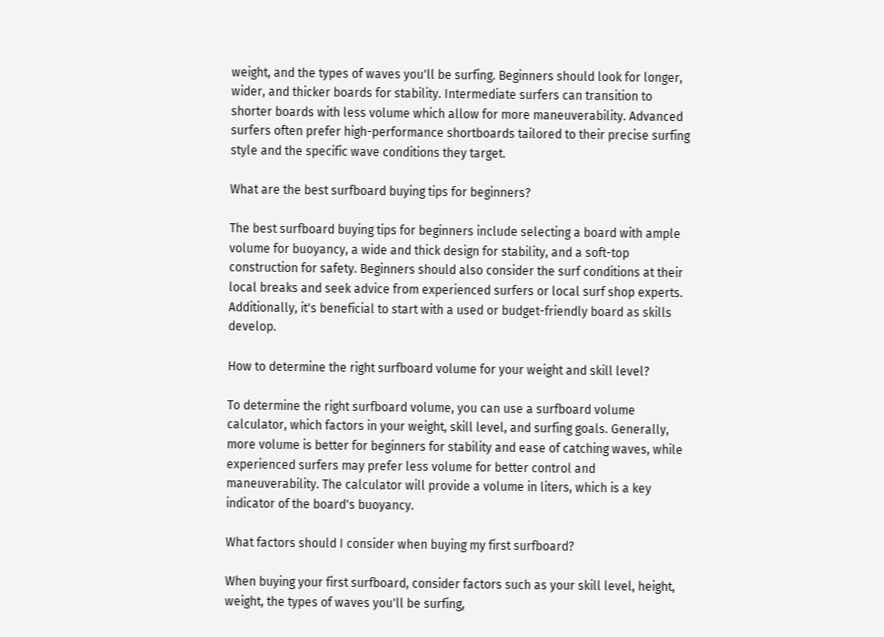weight, and the types of waves you'll be surfing. Beginners should look for longer, wider, and thicker boards for stability. Intermediate surfers can transition to shorter boards with less volume which allow for more maneuverability. Advanced surfers often prefer high-performance shortboards tailored to their precise surfing style and the specific wave conditions they target.

What are the best surfboard buying tips for beginners?

The best surfboard buying tips for beginners include selecting a board with ample volume for buoyancy, a wide and thick design for stability, and a soft-top construction for safety. Beginners should also consider the surf conditions at their local breaks and seek advice from experienced surfers or local surf shop experts. Additionally, it's beneficial to start with a used or budget-friendly board as skills develop.

How to determine the right surfboard volume for your weight and skill level?

To determine the right surfboard volume, you can use a surfboard volume calculator, which factors in your weight, skill level, and surfing goals. Generally, more volume is better for beginners for stability and ease of catching waves, while experienced surfers may prefer less volume for better control and maneuverability. The calculator will provide a volume in liters, which is a key indicator of the board's buoyancy.

What factors should I consider when buying my first surfboard?

When buying your first surfboard, consider factors such as your skill level, height, weight, the types of waves you'll be surfing,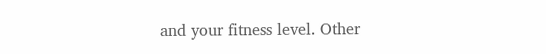and your fitness level. Other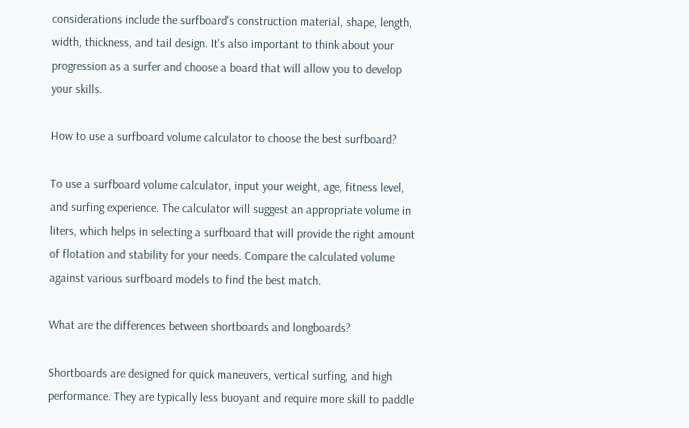considerations include the surfboard's construction material, shape, length, width, thickness, and tail design. It's also important to think about your progression as a surfer and choose a board that will allow you to develop your skills.

How to use a surfboard volume calculator to choose the best surfboard?

To use a surfboard volume calculator, input your weight, age, fitness level, and surfing experience. The calculator will suggest an appropriate volume in liters, which helps in selecting a surfboard that will provide the right amount of flotation and stability for your needs. Compare the calculated volume against various surfboard models to find the best match.

What are the differences between shortboards and longboards?

Shortboards are designed for quick maneuvers, vertical surfing, and high performance. They are typically less buoyant and require more skill to paddle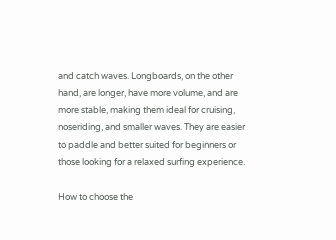and catch waves. Longboards, on the other hand, are longer, have more volume, and are more stable, making them ideal for cruising, noseriding, and smaller waves. They are easier to paddle and better suited for beginners or those looking for a relaxed surfing experience.

How to choose the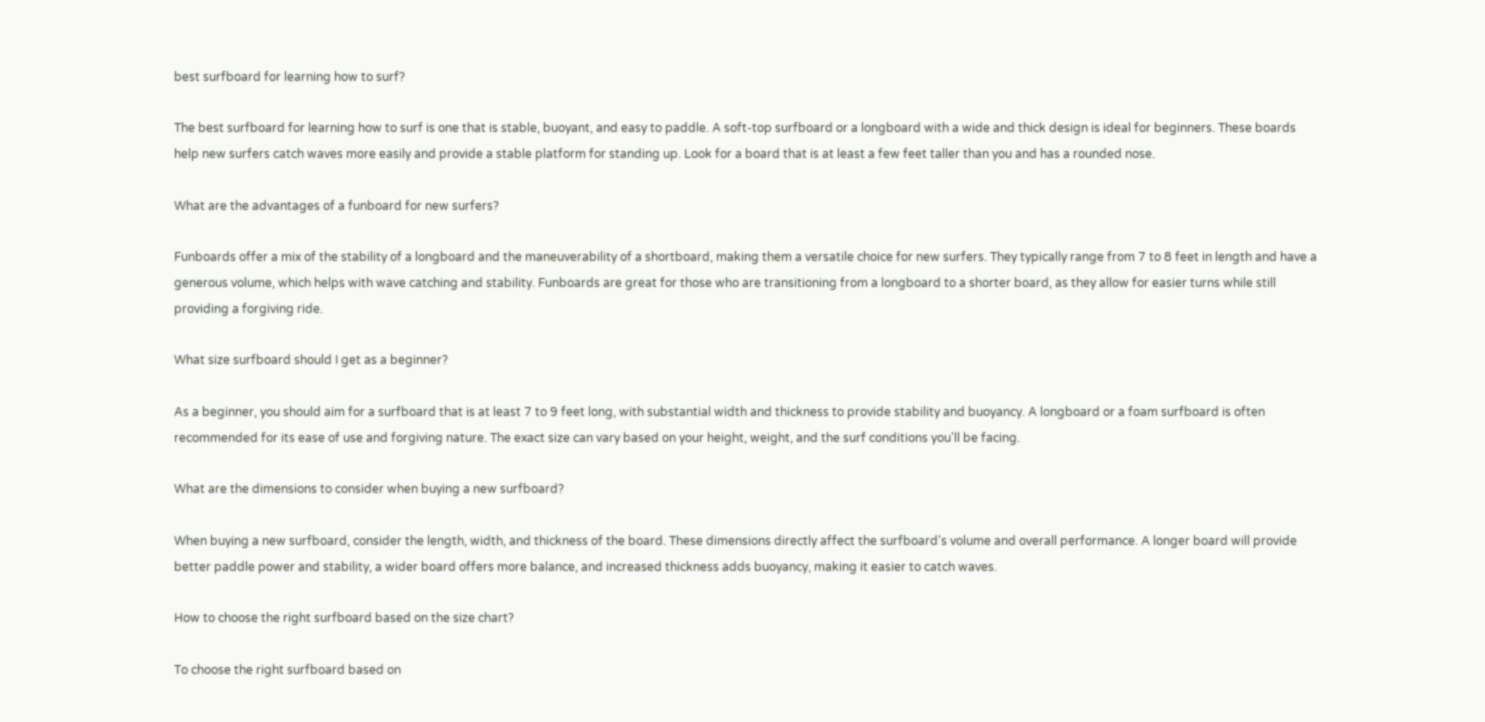best surfboard for learning how to surf?

The best surfboard for learning how to surf is one that is stable, buoyant, and easy to paddle. A soft-top surfboard or a longboard with a wide and thick design is ideal for beginners. These boards help new surfers catch waves more easily and provide a stable platform for standing up. Look for a board that is at least a few feet taller than you and has a rounded nose.

What are the advantages of a funboard for new surfers?

Funboards offer a mix of the stability of a longboard and the maneuverability of a shortboard, making them a versatile choice for new surfers. They typically range from 7 to 8 feet in length and have a generous volume, which helps with wave catching and stability. Funboards are great for those who are transitioning from a longboard to a shorter board, as they allow for easier turns while still providing a forgiving ride.

What size surfboard should I get as a beginner?

As a beginner, you should aim for a surfboard that is at least 7 to 9 feet long, with substantial width and thickness to provide stability and buoyancy. A longboard or a foam surfboard is often recommended for its ease of use and forgiving nature. The exact size can vary based on your height, weight, and the surf conditions you'll be facing.

What are the dimensions to consider when buying a new surfboard?

When buying a new surfboard, consider the length, width, and thickness of the board. These dimensions directly affect the surfboard's volume and overall performance. A longer board will provide better paddle power and stability, a wider board offers more balance, and increased thickness adds buoyancy, making it easier to catch waves.

How to choose the right surfboard based on the size chart?

To choose the right surfboard based on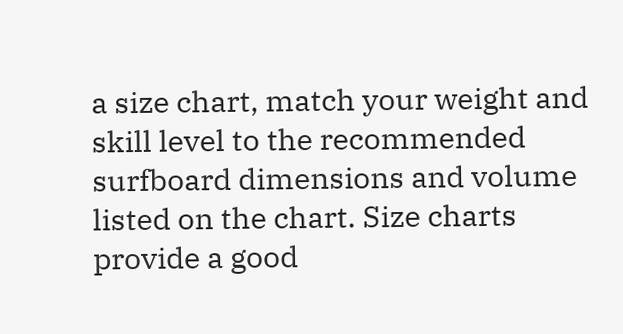a size chart, match your weight and skill level to the recommended surfboard dimensions and volume listed on the chart. Size charts provide a good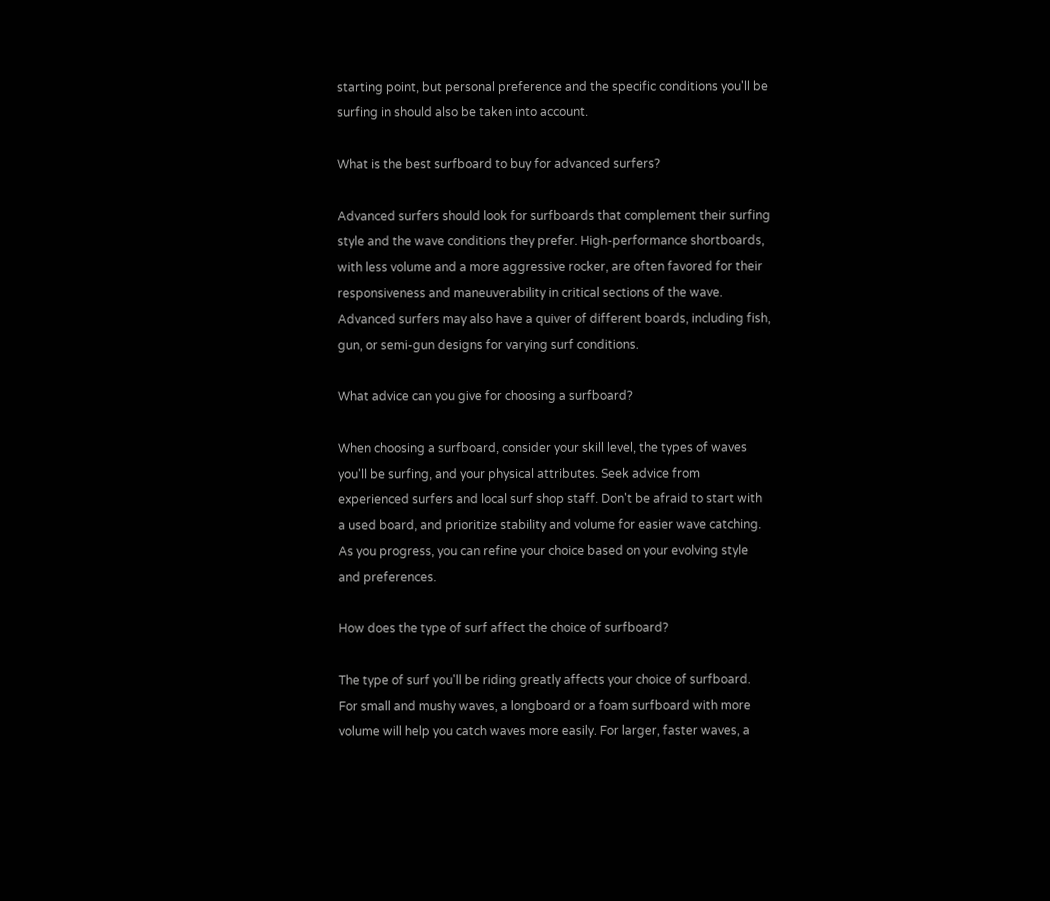starting point, but personal preference and the specific conditions you'll be surfing in should also be taken into account.

What is the best surfboard to buy for advanced surfers?

Advanced surfers should look for surfboards that complement their surfing style and the wave conditions they prefer. High-performance shortboards, with less volume and a more aggressive rocker, are often favored for their responsiveness and maneuverability in critical sections of the wave. Advanced surfers may also have a quiver of different boards, including fish, gun, or semi-gun designs for varying surf conditions.

What advice can you give for choosing a surfboard?

When choosing a surfboard, consider your skill level, the types of waves you'll be surfing, and your physical attributes. Seek advice from experienced surfers and local surf shop staff. Don't be afraid to start with a used board, and prioritize stability and volume for easier wave catching. As you progress, you can refine your choice based on your evolving style and preferences.

How does the type of surf affect the choice of surfboard?

The type of surf you'll be riding greatly affects your choice of surfboard. For small and mushy waves, a longboard or a foam surfboard with more volume will help you catch waves more easily. For larger, faster waves, a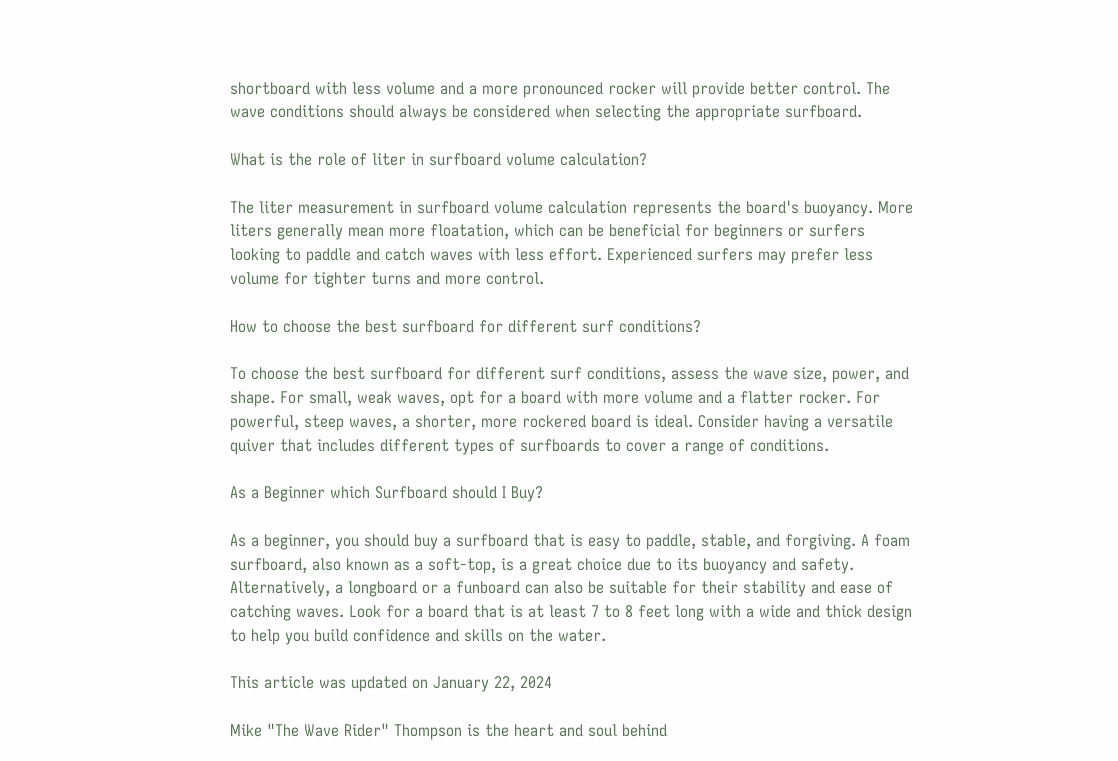shortboard with less volume and a more pronounced rocker will provide better control. The wave conditions should always be considered when selecting the appropriate surfboard.

What is the role of liter in surfboard volume calculation?

The liter measurement in surfboard volume calculation represents the board's buoyancy. More liters generally mean more floatation, which can be beneficial for beginners or surfers looking to paddle and catch waves with less effort. Experienced surfers may prefer less volume for tighter turns and more control.

How to choose the best surfboard for different surf conditions?

To choose the best surfboard for different surf conditions, assess the wave size, power, and shape. For small, weak waves, opt for a board with more volume and a flatter rocker. For powerful, steep waves, a shorter, more rockered board is ideal. Consider having a versatile quiver that includes different types of surfboards to cover a range of conditions.

As a Beginner which Surfboard should I Buy?

As a beginner, you should buy a surfboard that is easy to paddle, stable, and forgiving. A foam surfboard, also known as a soft-top, is a great choice due to its buoyancy and safety. Alternatively, a longboard or a funboard can also be suitable for their stability and ease of catching waves. Look for a board that is at least 7 to 8 feet long with a wide and thick design to help you build confidence and skills on the water.

This article was updated on January 22, 2024

Mike "The Wave Rider" Thompson is the heart and soul behind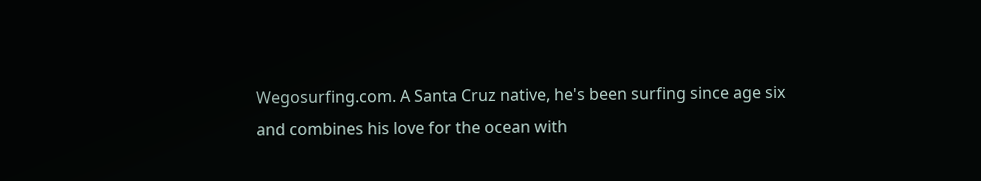Wegosurfing.com. A Santa Cruz native, he's been surfing since age six and combines his love for the ocean with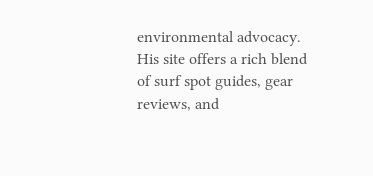environmental advocacy. His site offers a rich blend of surf spot guides, gear reviews, and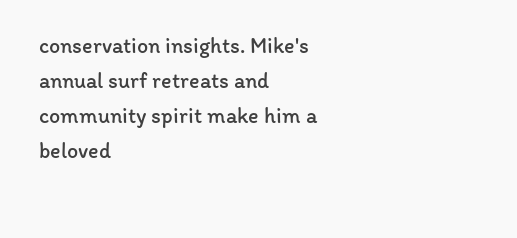conservation insights. Mike's annual surf retreats and community spirit make him a beloved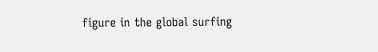figure in the global surfing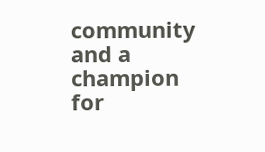community and a champion for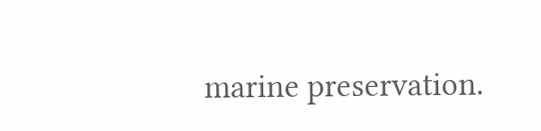marine preservation.